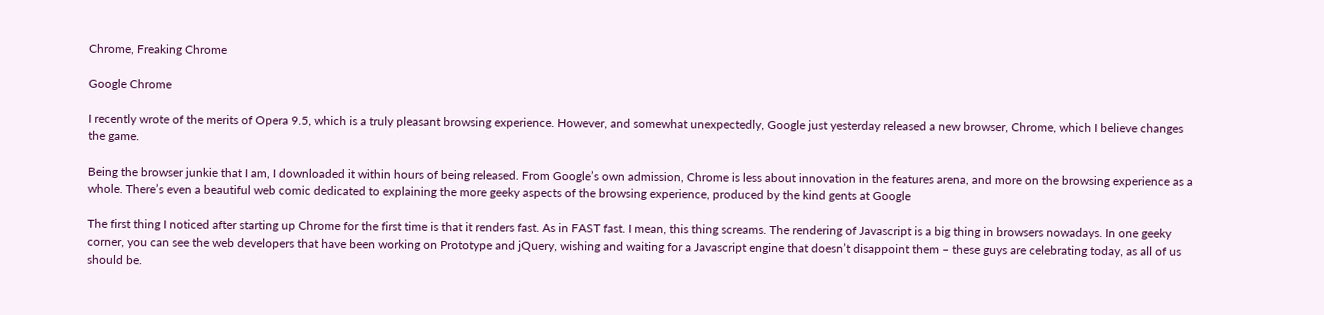Chrome, Freaking Chrome

Google Chrome

I recently wrote of the merits of Opera 9.5, which is a truly pleasant browsing experience. However, and somewhat unexpectedly, Google just yesterday released a new browser, Chrome, which I believe changes the game.

Being the browser junkie that I am, I downloaded it within hours of being released. From Google’s own admission, Chrome is less about innovation in the features arena, and more on the browsing experience as a whole. There’s even a beautiful web comic dedicated to explaining the more geeky aspects of the browsing experience, produced by the kind gents at Google

The first thing I noticed after starting up Chrome for the first time is that it renders fast. As in FAST fast. I mean, this thing screams. The rendering of Javascript is a big thing in browsers nowadays. In one geeky corner, you can see the web developers that have been working on Prototype and jQuery, wishing and waiting for a Javascript engine that doesn’t disappoint them – these guys are celebrating today, as all of us should be.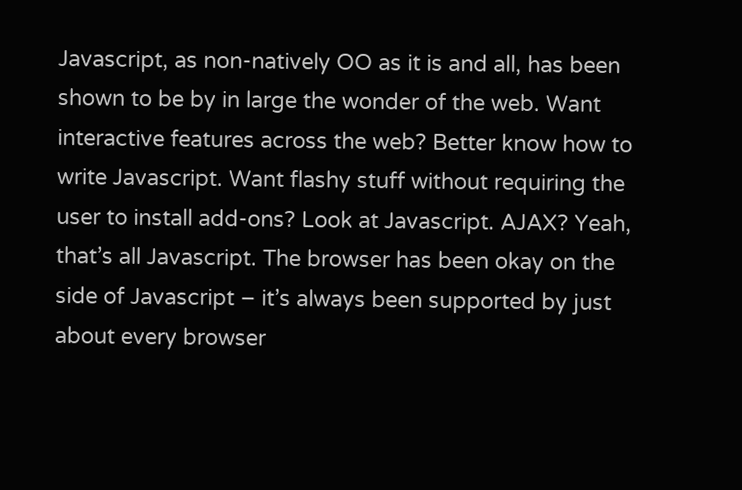Javascript, as non-natively OO as it is and all, has been shown to be by in large the wonder of the web. Want interactive features across the web? Better know how to write Javascript. Want flashy stuff without requiring the user to install add-ons? Look at Javascript. AJAX? Yeah, that’s all Javascript. The browser has been okay on the side of Javascript – it’s always been supported by just about every browser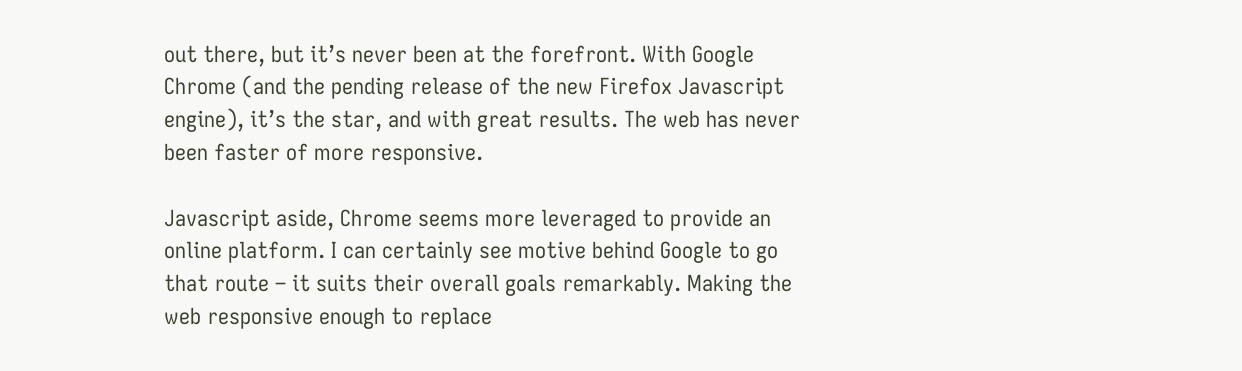out there, but it’s never been at the forefront. With Google Chrome (and the pending release of the new Firefox Javascript engine), it’s the star, and with great results. The web has never been faster of more responsive.

Javascript aside, Chrome seems more leveraged to provide an online platform. I can certainly see motive behind Google to go that route – it suits their overall goals remarkably. Making the web responsive enough to replace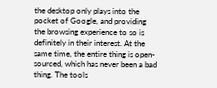the desktop only plays into the pocket of Google, and providing the browsing experience to so is definitely in their interest. At the same time, the entire thing is open-sourced, which has never been a bad thing. The tools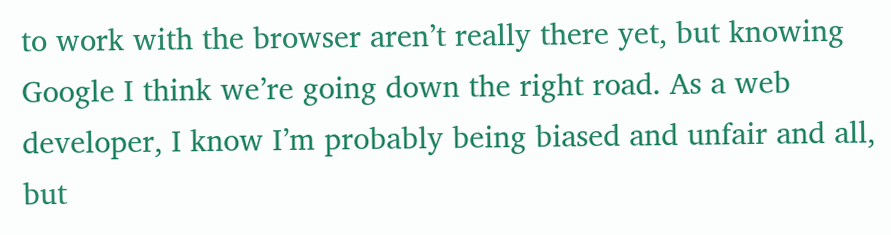to work with the browser aren’t really there yet, but knowing Google I think we’re going down the right road. As a web developer, I know I’m probably being biased and unfair and all, but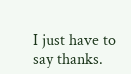I just have to say thanks.